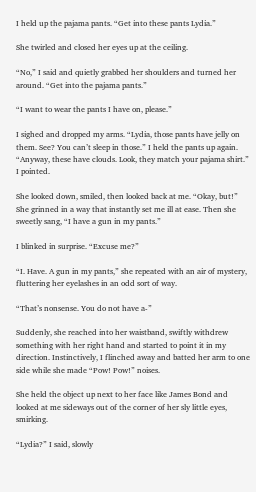I held up the pajama pants. “Get into these pants Lydia.”

She twirled and closed her eyes up at the ceiling.

“No,” I said and quietly grabbed her shoulders and turned her around. “Get into the pajama pants.”

“I want to wear the pants I have on, please.”

I sighed and dropped my arms. “Lydia, those pants have jelly on them. See? You can’t sleep in those.” I held the pants up again. “Anyway, these have clouds. Look, they match your pajama shirt.” I pointed.

She looked down, smiled, then looked back at me. “Okay, but!” She grinned in a way that instantly set me ill at ease. Then she sweetly sang, “I have a gun in my pants.”

I blinked in surprise. “Excuse me?”

“I. Have. A gun in my pants,” she repeated with an air of mystery, fluttering her eyelashes in an odd sort of way.

“That’s nonsense. You do not have a-”

Suddenly, she reached into her waistband, swiftly withdrew something with her right hand and started to point it in my direction. Instinctively, I flinched away and batted her arm to one side while she made “Pow! Pow!” noises.

She held the object up next to her face like James Bond and looked at me sideways out of the corner of her sly little eyes, smirking.

“Lydia?” I said, slowly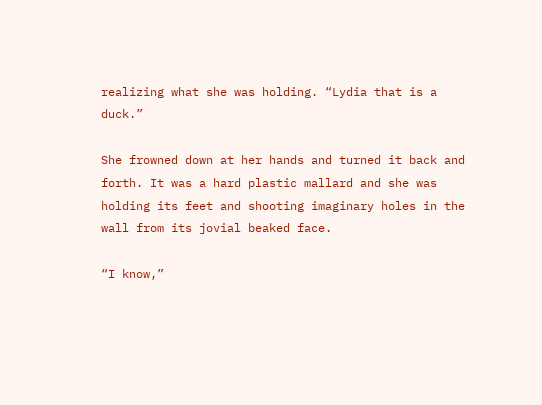realizing what she was holding. “Lydia that is a duck.”

She frowned down at her hands and turned it back and forth. It was a hard plastic mallard and she was holding its feet and shooting imaginary holes in the wall from its jovial beaked face.

“I know,”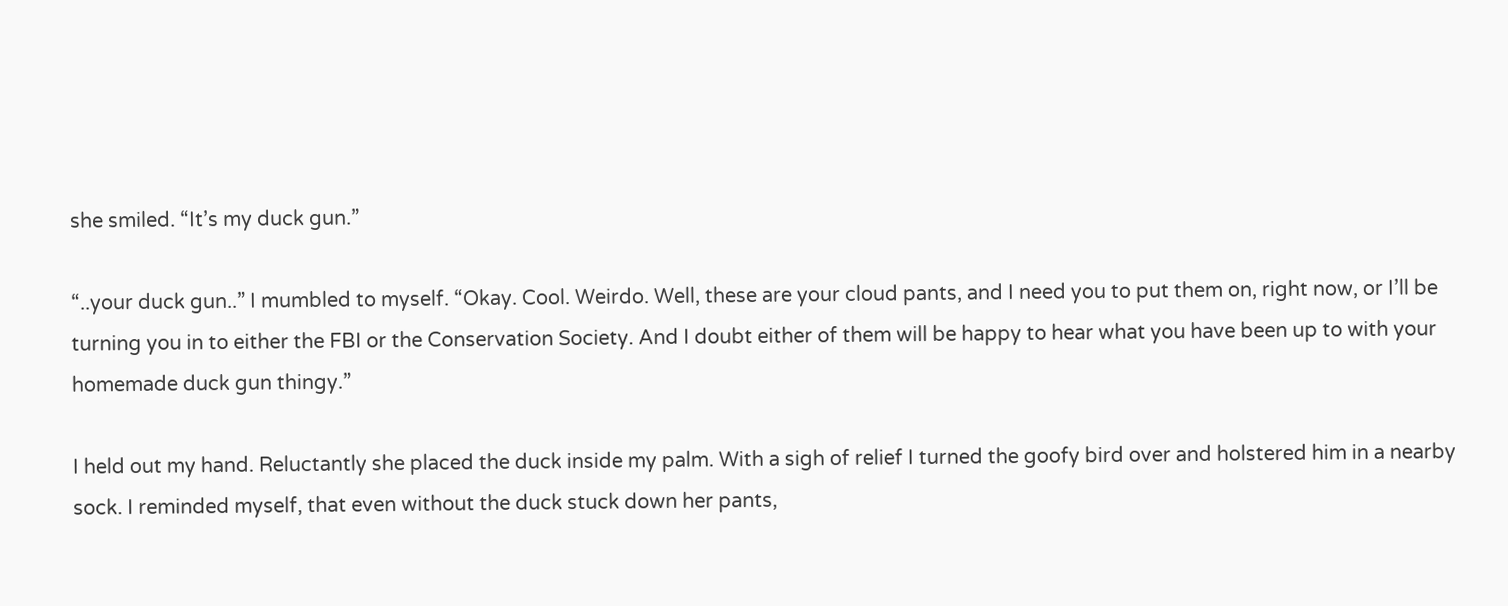she smiled. “It’s my duck gun.”

“..your duck gun..” I mumbled to myself. “Okay. Cool. Weirdo. Well, these are your cloud pants, and I need you to put them on, right now, or I’ll be turning you in to either the FBI or the Conservation Society. And I doubt either of them will be happy to hear what you have been up to with your homemade duck gun thingy.”

I held out my hand. Reluctantly she placed the duck inside my palm. With a sigh of relief I turned the goofy bird over and holstered him in a nearby sock. I reminded myself, that even without the duck stuck down her pants,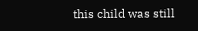this child was still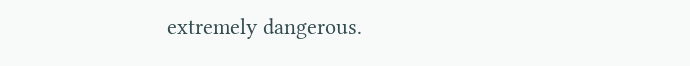extremely dangerous.